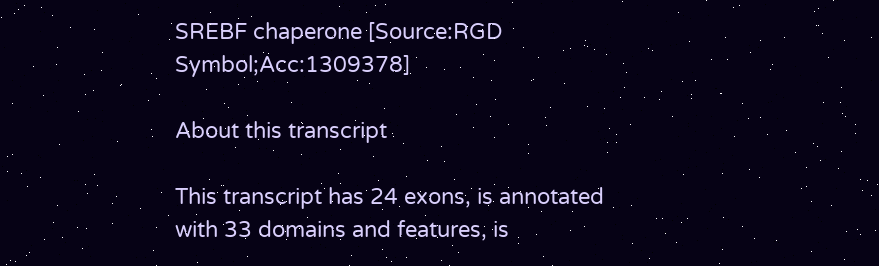SREBF chaperone [Source:RGD Symbol;Acc:1309378]

About this transcript

This transcript has 24 exons, is annotated with 33 domains and features, is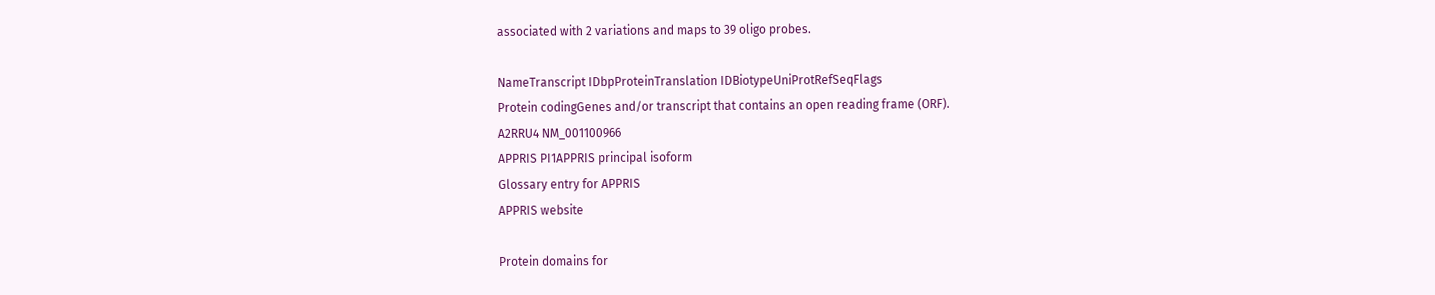associated with 2 variations and maps to 39 oligo probes.

NameTranscript IDbpProteinTranslation IDBiotypeUniProtRefSeqFlags
Protein codingGenes and/or transcript that contains an open reading frame (ORF).
A2RRU4 NM_001100966
APPRIS PI1APPRIS principal isoform
Glossary entry for APPRIS
APPRIS website

Protein domains for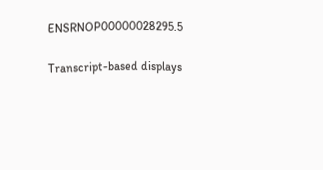ENSRNOP00000028295.5

Transcript-based displays